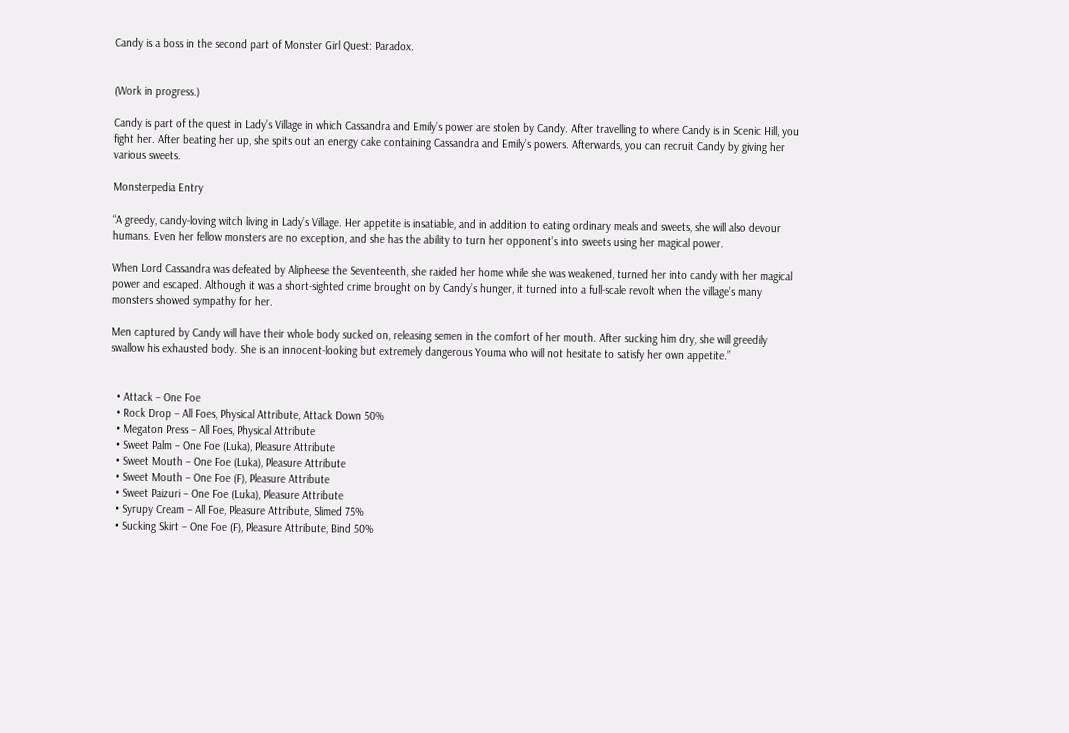Candy is a boss in the second part of Monster Girl Quest: Paradox.


(Work in progress.)

Candy is part of the quest in Lady’s Village in which Cassandra and Emily’s power are stolen by Candy. After travelling to where Candy is in Scenic Hill, you fight her. After beating her up, she spits out an energy cake containing Cassandra and Emily’s powers. Afterwards, you can recruit Candy by giving her various sweets.

Monsterpedia Entry

“A greedy, candy-loving witch living in Lady’s Village. Her appetite is insatiable, and in addition to eating ordinary meals and sweets, she will also devour humans. Even her fellow monsters are no exception, and she has the ability to turn her opponent’s into sweets using her magical power.

When Lord Cassandra was defeated by Alipheese the Seventeenth, she raided her home while she was weakened, turned her into candy with her magical power and escaped. Although it was a short-sighted crime brought on by Candy’s hunger, it turned into a full-scale revolt when the village’s many monsters showed sympathy for her.

Men captured by Candy will have their whole body sucked on, releasing semen in the comfort of her mouth. After sucking him dry, she will greedily swallow his exhausted body. She is an innocent-looking but extremely dangerous Youma who will not hesitate to satisfy her own appetite.”


  • Attack – One Foe
  • Rock Drop – All Foes, Physical Attribute, Attack Down 50%
  • Megaton Press – All Foes, Physical Attribute
  • Sweet Palm – One Foe (Luka), Pleasure Attribute
  • Sweet Mouth – One Foe (Luka), Pleasure Attribute
  • Sweet Mouth – One Foe (F), Pleasure Attribute
  • Sweet Paizuri – One Foe (Luka), Pleasure Attribute
  • Syrupy Cream – All Foe, Pleasure Attribute, Slimed 75%
  • Sucking Skirt – One Foe (F), Pleasure Attribute, Bind 50%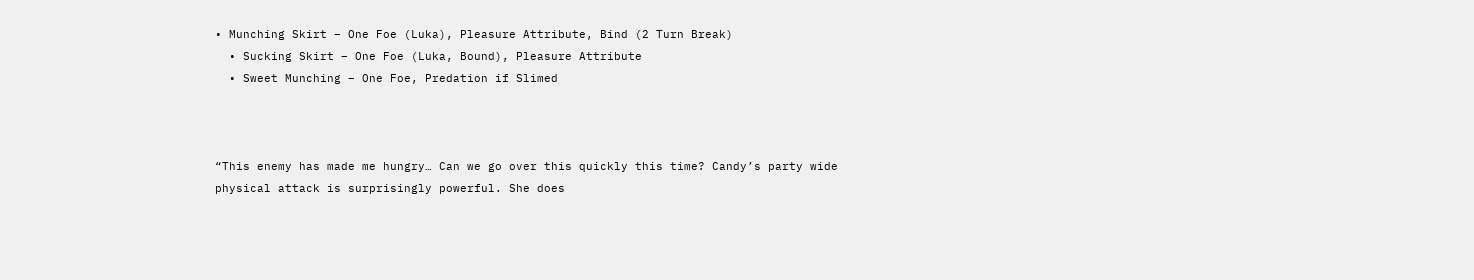• Munching Skirt – One Foe (Luka), Pleasure Attribute, Bind (2 Turn Break)
  • Sucking Skirt – One Foe (Luka, Bound), Pleasure Attribute
  • Sweet Munching – One Foe, Predation if Slimed



“This enemy has made me hungry… Can we go over this quickly this time? Candy’s party wide physical attack is surprisingly powerful. She does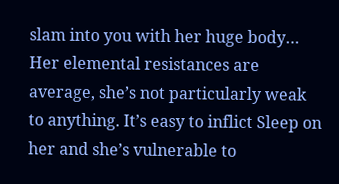slam into you with her huge body… Her elemental resistances are average, she’s not particularly weak to anything. It’s easy to inflict Sleep on her and she’s vulnerable to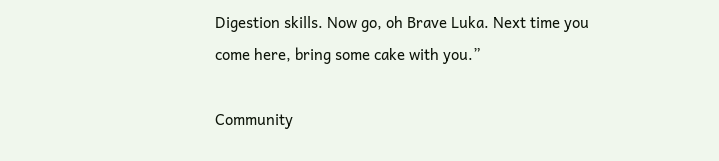Digestion skills. Now go, oh Brave Luka. Next time you come here, bring some cake with you.”

Community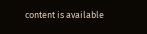content is available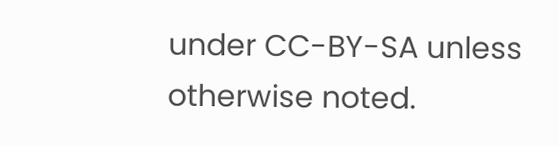under CC-BY-SA unless otherwise noted.